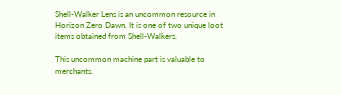Shell-Walker Lens is an uncommon resource in Horizon Zero Dawn. It is one of two unique loot items obtained from Shell-Walkers.

This uncommon machine part is valuable to merchants.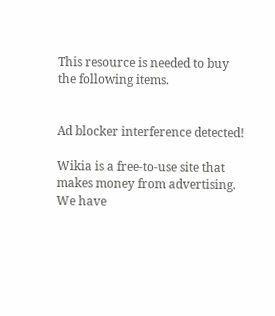This resource is needed to buy the following items.


Ad blocker interference detected!

Wikia is a free-to-use site that makes money from advertising. We have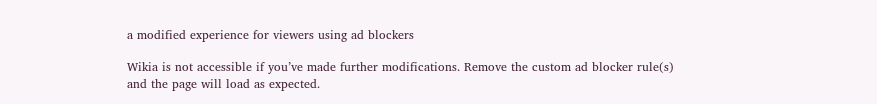a modified experience for viewers using ad blockers

Wikia is not accessible if you’ve made further modifications. Remove the custom ad blocker rule(s) and the page will load as expected.